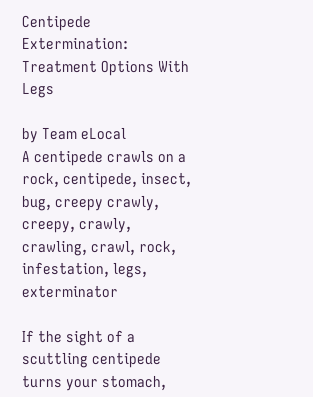Centipede Extermination: Treatment Options With Legs

by Team eLocal
A centipede crawls on a rock, centipede, insect, bug, creepy crawly, creepy, crawly, crawling, crawl, rock, infestation, legs, exterminator

If the sight of a scuttling centipede turns your stomach,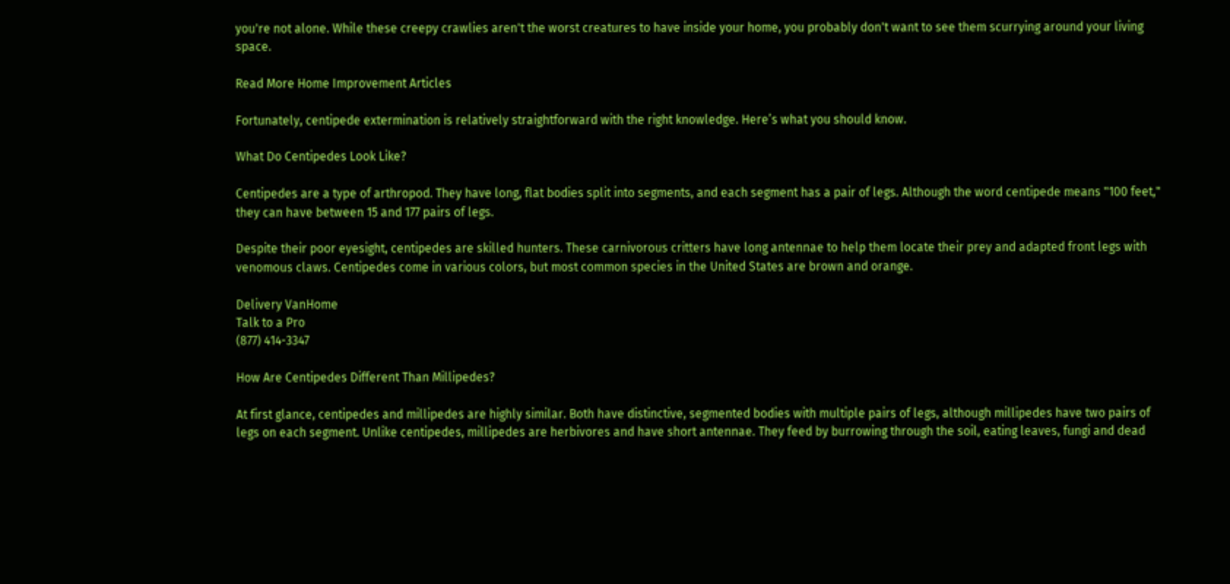you're not alone. While these creepy crawlies aren't the worst creatures to have inside your home, you probably don't want to see them scurrying around your living space.

Read More Home Improvement Articles

Fortunately, centipede extermination is relatively straightforward with the right knowledge. Here’s what you should know.

What Do Centipedes Look Like?

Centipedes are a type of arthropod. They have long, flat bodies split into segments, and each segment has a pair of legs. Although the word centipede means "100 feet," they can have between 15 and 177 pairs of legs.

Despite their poor eyesight, centipedes are skilled hunters. These carnivorous critters have long antennae to help them locate their prey and adapted front legs with venomous claws. Centipedes come in various colors, but most common species in the United States are brown and orange.

Delivery VanHome
Talk to a Pro
(877) 414-3347

How Are Centipedes Different Than Millipedes?

At first glance, centipedes and millipedes are highly similar. Both have distinctive, segmented bodies with multiple pairs of legs, although millipedes have two pairs of legs on each segment. Unlike centipedes, millipedes are herbivores and have short antennae. They feed by burrowing through the soil, eating leaves, fungi and dead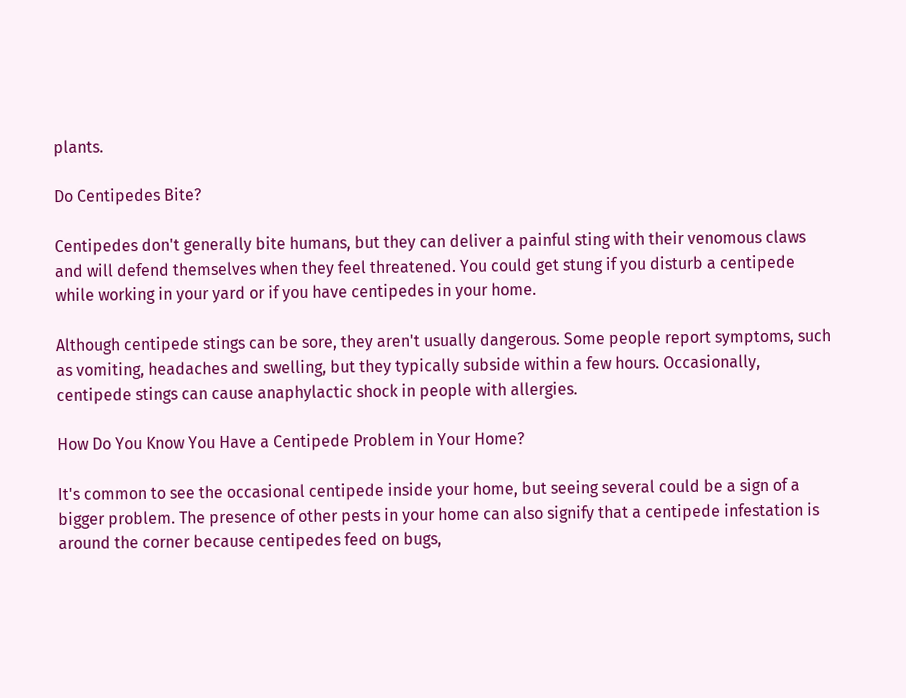plants.

Do Centipedes Bite?

Centipedes don't generally bite humans, but they can deliver a painful sting with their venomous claws and will defend themselves when they feel threatened. You could get stung if you disturb a centipede while working in your yard or if you have centipedes in your home.

Although centipede stings can be sore, they aren't usually dangerous. Some people report symptoms, such as vomiting, headaches and swelling, but they typically subside within a few hours. Occasionally, centipede stings can cause anaphylactic shock in people with allergies.

How Do You Know You Have a Centipede Problem in Your Home?

It's common to see the occasional centipede inside your home, but seeing several could be a sign of a bigger problem. The presence of other pests in your home can also signify that a centipede infestation is around the corner because centipedes feed on bugs,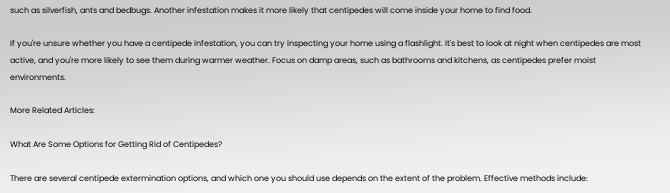such as silverfish, ants and bedbugs. Another infestation makes it more likely that centipedes will come inside your home to find food.

If you're unsure whether you have a centipede infestation, you can try inspecting your home using a flashlight. It's best to look at night when centipedes are most active, and you're more likely to see them during warmer weather. Focus on damp areas, such as bathrooms and kitchens, as centipedes prefer moist environments.

More Related Articles:

What Are Some Options for Getting Rid of Centipedes?

There are several centipede extermination options, and which one you should use depends on the extent of the problem. Effective methods include: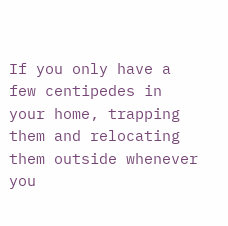If you only have a few centipedes in your home, trapping them and relocating them outside whenever you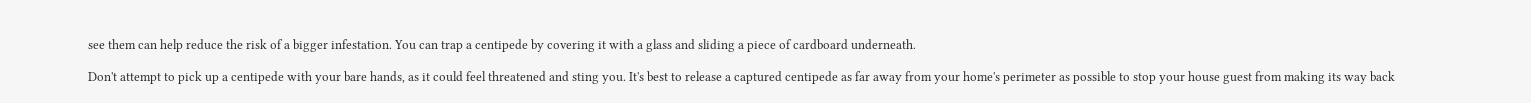see them can help reduce the risk of a bigger infestation. You can trap a centipede by covering it with a glass and sliding a piece of cardboard underneath.

Don't attempt to pick up a centipede with your bare hands, as it could feel threatened and sting you. It's best to release a captured centipede as far away from your home's perimeter as possible to stop your house guest from making its way back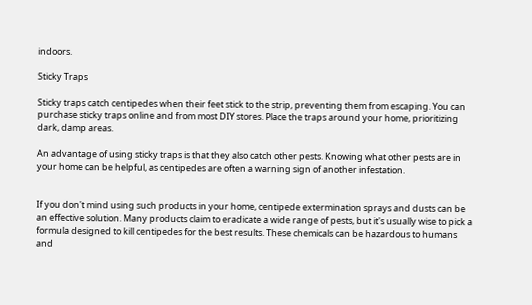indoors.

Sticky Traps

Sticky traps catch centipedes when their feet stick to the strip, preventing them from escaping. You can purchase sticky traps online and from most DIY stores. Place the traps around your home, prioritizing dark, damp areas.

An advantage of using sticky traps is that they also catch other pests. Knowing what other pests are in your home can be helpful, as centipedes are often a warning sign of another infestation.


If you don't mind using such products in your home, centipede extermination sprays and dusts can be an effective solution. Many products claim to eradicate a wide range of pests, but it's usually wise to pick a formula designed to kill centipedes for the best results. These chemicals can be hazardous to humans and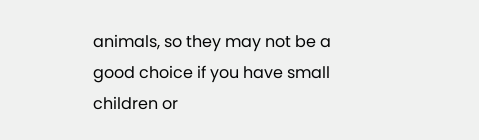animals, so they may not be a good choice if you have small children or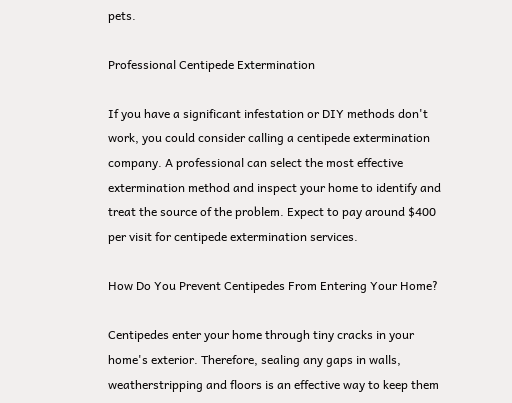pets.

Professional Centipede Extermination

If you have a significant infestation or DIY methods don't work, you could consider calling a centipede extermination company. A professional can select the most effective extermination method and inspect your home to identify and treat the source of the problem. Expect to pay around $400 per visit for centipede extermination services.

How Do You Prevent Centipedes From Entering Your Home?

Centipedes enter your home through tiny cracks in your home's exterior. Therefore, sealing any gaps in walls, weatherstripping and floors is an effective way to keep them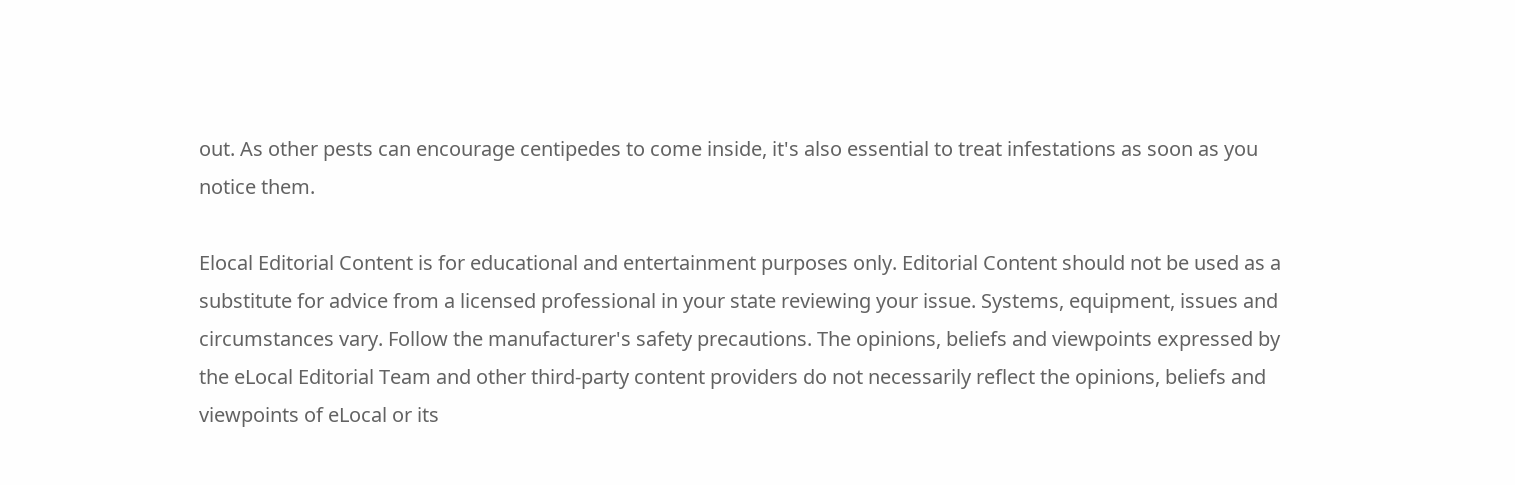out. As other pests can encourage centipedes to come inside, it's also essential to treat infestations as soon as you notice them.

Elocal Editorial Content is for educational and entertainment purposes only. Editorial Content should not be used as a substitute for advice from a licensed professional in your state reviewing your issue. Systems, equipment, issues and circumstances vary. Follow the manufacturer's safety precautions. The opinions, beliefs and viewpoints expressed by the eLocal Editorial Team and other third-party content providers do not necessarily reflect the opinions, beliefs and viewpoints of eLocal or its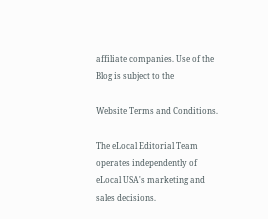affiliate companies. Use of the Blog is subject to the

Website Terms and Conditions.

The eLocal Editorial Team operates independently of eLocal USA's marketing and sales decisions.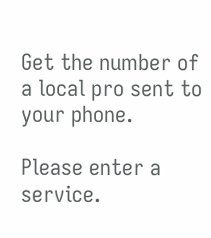Get the number of a local pro sent to your phone.

Please enter a service.